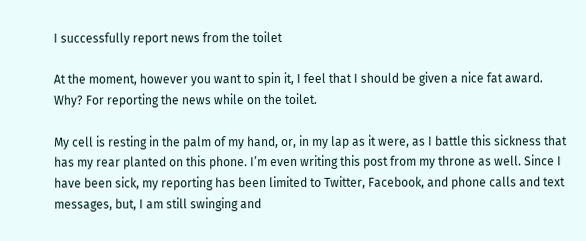I successfully report news from the toilet

At the moment, however you want to spin it, I feel that I should be given a nice fat award. Why? For reporting the news while on the toilet.

My cell is resting in the palm of my hand, or, in my lap as it were, as I battle this sickness that has my rear planted on this phone. I’m even writing this post from my throne as well. Since I have been sick, my reporting has been limited to Twitter, Facebook, and phone calls and text messages, but, I am still swinging and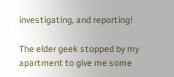investigating, and reporting!

The elder geek stopped by my apartment to give me some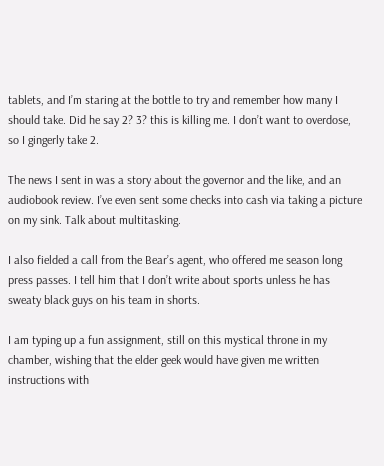tablets, and I’m staring at the bottle to try and remember how many I should take. Did he say 2? 3? this is killing me. I don’t want to overdose, so I gingerly take 2.

The news I sent in was a story about the governor and the like, and an audiobook review. I’ve even sent some checks into cash via taking a picture on my sink. Talk about multitasking.

I also fielded a call from the Bear’s agent, who offered me season long press passes. I tell him that I don’t write about sports unless he has sweaty black guys on his team in shorts.

I am typing up a fun assignment, still on this mystical throne in my chamber, wishing that the elder geek would have given me written instructions with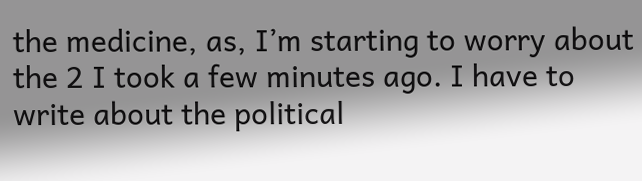the medicine, as, I’m starting to worry about the 2 I took a few minutes ago. I have to write about the political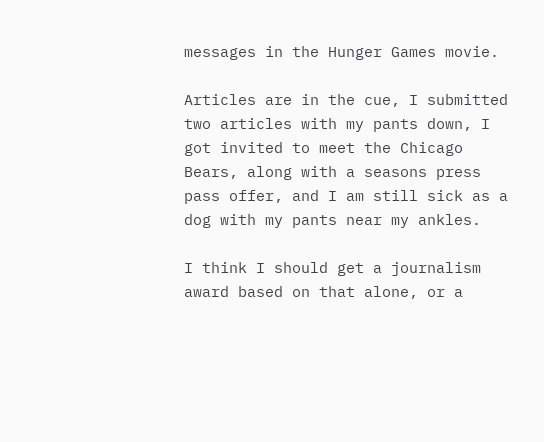messages in the Hunger Games movie.

Articles are in the cue, I submitted two articles with my pants down, I got invited to meet the Chicago Bears, along with a seasons press pass offer, and I am still sick as a dog with my pants near my ankles.

I think I should get a journalism award based on that alone, or a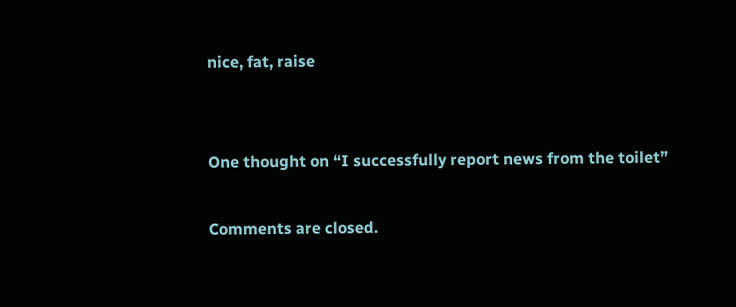nice, fat, raise


One thought on “I successfully report news from the toilet”

Comments are closed.